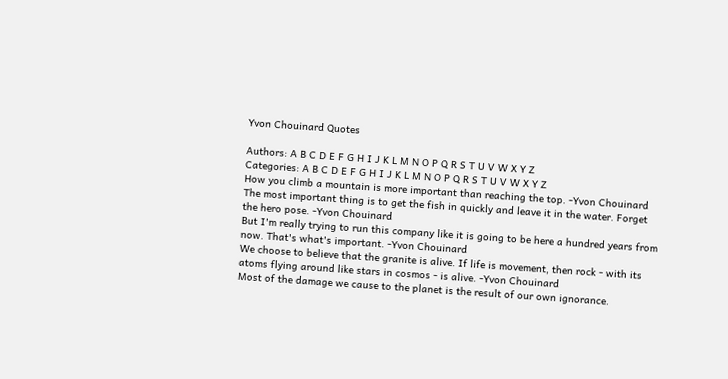Yvon Chouinard Quotes

Authors: A B C D E F G H I J K L M N O P Q R S T U V W X Y Z
Categories: A B C D E F G H I J K L M N O P Q R S T U V W X Y Z
How you climb a mountain is more important than reaching the top. -Yvon Chouinard
The most important thing is to get the fish in quickly and leave it in the water. Forget the hero pose. -Yvon Chouinard
But I'm really trying to run this company like it is going to be here a hundred years from now. That's what's important. -Yvon Chouinard
We choose to believe that the granite is alive. If life is movement, then rock - with its atoms flying around like stars in cosmos - is alive. -Yvon Chouinard
Most of the damage we cause to the planet is the result of our own ignorance.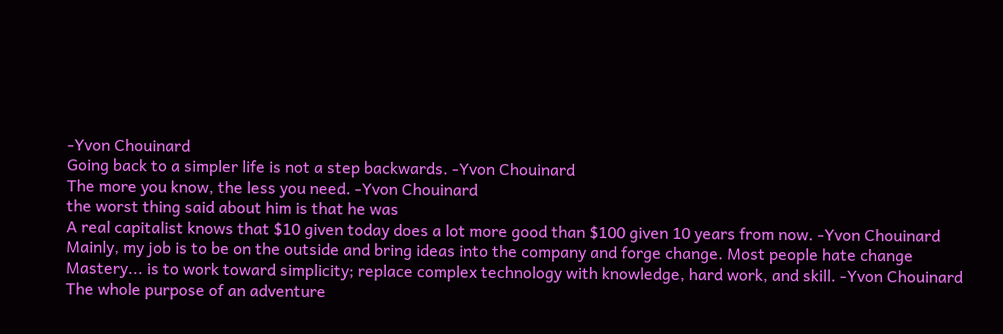-Yvon Chouinard
Going back to a simpler life is not a step backwards. -Yvon Chouinard
The more you know, the less you need. -Yvon Chouinard
the worst thing said about him is that he was
A real capitalist knows that $10 given today does a lot more good than $100 given 10 years from now. -Yvon Chouinard
Mainly, my job is to be on the outside and bring ideas into the company and forge change. Most people hate change
Mastery... is to work toward simplicity; replace complex technology with knowledge, hard work, and skill. -Yvon Chouinard
The whole purpose of an adventure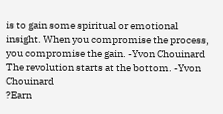is to gain some spiritual or emotional insight. When you compromise the process, you compromise the gain. -Yvon Chouinard
The revolution starts at the bottom. -Yvon Chouinard
?Earn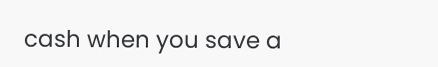cash when you save a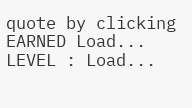quote by clicking
EARNED Load...
LEVEL : Load...